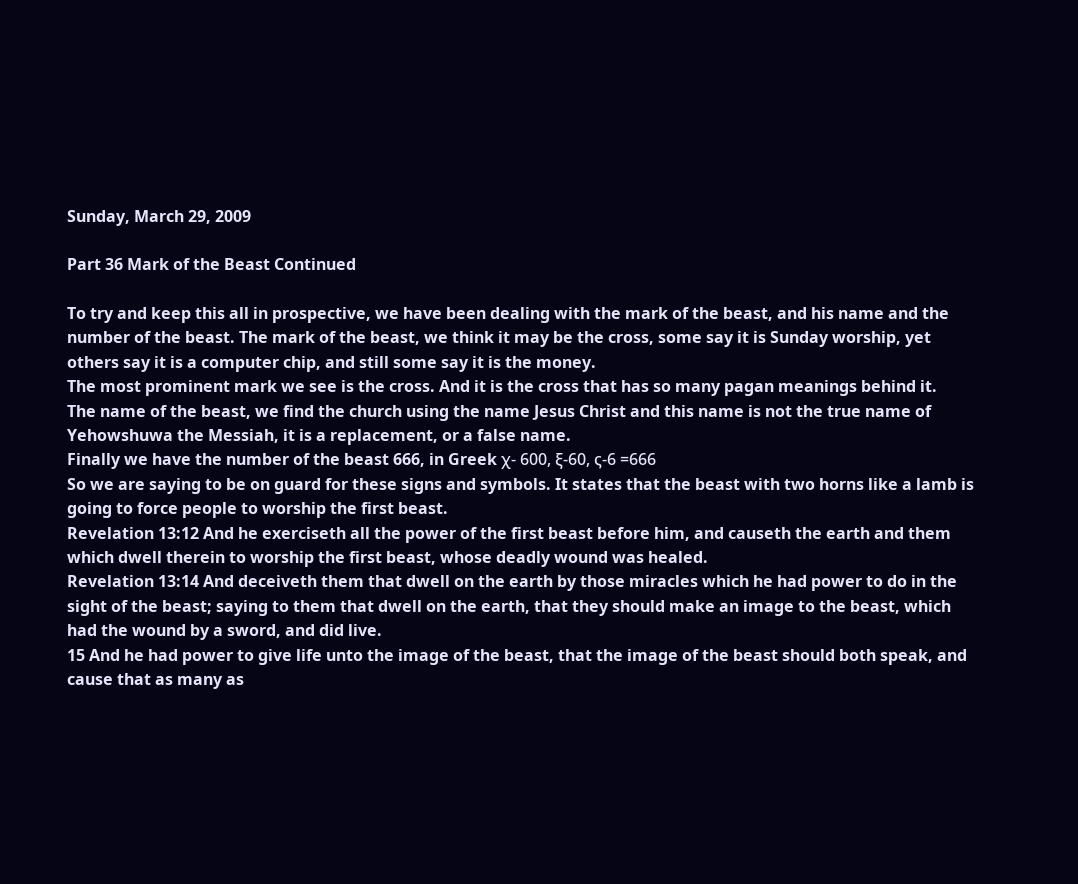Sunday, March 29, 2009

Part 36 Mark of the Beast Continued

To try and keep this all in prospective, we have been dealing with the mark of the beast, and his name and the number of the beast. The mark of the beast, we think it may be the cross, some say it is Sunday worship, yet others say it is a computer chip, and still some say it is the money.
The most prominent mark we see is the cross. And it is the cross that has so many pagan meanings behind it.
The name of the beast, we find the church using the name Jesus Christ and this name is not the true name of Yehowshuwa the Messiah, it is a replacement, or a false name.
Finally we have the number of the beast 666, in Greek χ- 600, ξ-60, ς-6 =666
So we are saying to be on guard for these signs and symbols. It states that the beast with two horns like a lamb is going to force people to worship the first beast.
Revelation 13:12 And he exerciseth all the power of the first beast before him, and causeth the earth and them which dwell therein to worship the first beast, whose deadly wound was healed.
Revelation 13:14 And deceiveth them that dwell on the earth by those miracles which he had power to do in the sight of the beast; saying to them that dwell on the earth, that they should make an image to the beast, which had the wound by a sword, and did live.
15 And he had power to give life unto the image of the beast, that the image of the beast should both speak, and cause that as many as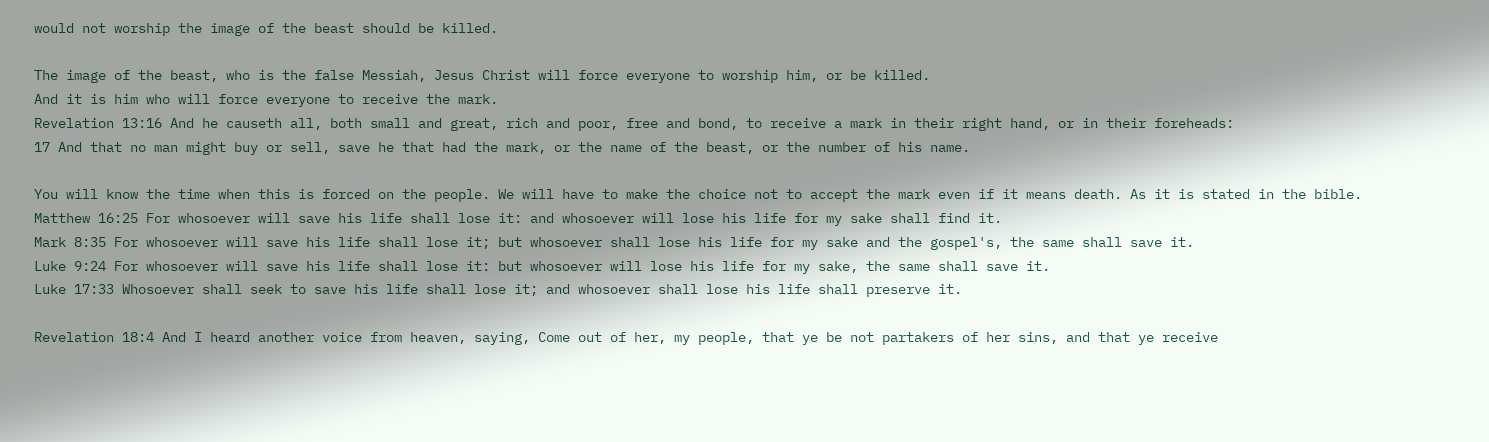would not worship the image of the beast should be killed.

The image of the beast, who is the false Messiah, Jesus Christ will force everyone to worship him, or be killed.
And it is him who will force everyone to receive the mark.
Revelation 13:16 And he causeth all, both small and great, rich and poor, free and bond, to receive a mark in their right hand, or in their foreheads:
17 And that no man might buy or sell, save he that had the mark, or the name of the beast, or the number of his name.

You will know the time when this is forced on the people. We will have to make the choice not to accept the mark even if it means death. As it is stated in the bible.
Matthew 16:25 For whosoever will save his life shall lose it: and whosoever will lose his life for my sake shall find it.
Mark 8:35 For whosoever will save his life shall lose it; but whosoever shall lose his life for my sake and the gospel's, the same shall save it.
Luke 9:24 For whosoever will save his life shall lose it: but whosoever will lose his life for my sake, the same shall save it.
Luke 17:33 Whosoever shall seek to save his life shall lose it; and whosoever shall lose his life shall preserve it.

Revelation 18:4 And I heard another voice from heaven, saying, Come out of her, my people, that ye be not partakers of her sins, and that ye receive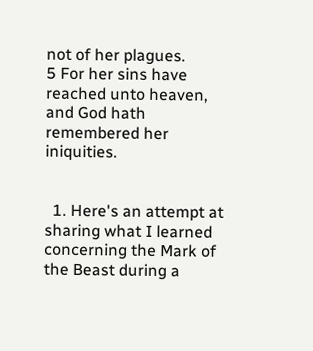not of her plagues.
5 For her sins have reached unto heaven, and God hath remembered her iniquities.


  1. Here's an attempt at sharing what I learned concerning the Mark of the Beast during a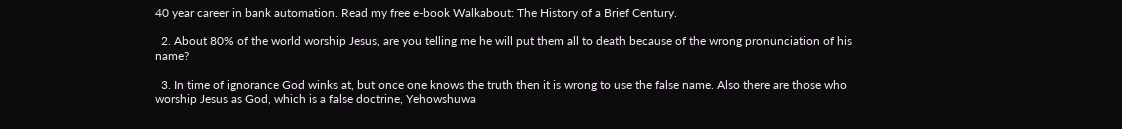40 year career in bank automation. Read my free e-book Walkabout: The History of a Brief Century.

  2. About 80% of the world worship Jesus, are you telling me he will put them all to death because of the wrong pronunciation of his name?

  3. In time of ignorance God winks at, but once one knows the truth then it is wrong to use the false name. Also there are those who worship Jesus as God, which is a false doctrine, Yehowshuwa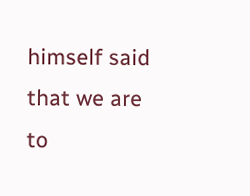himself said that we are to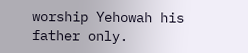worship Yehowah his father only.